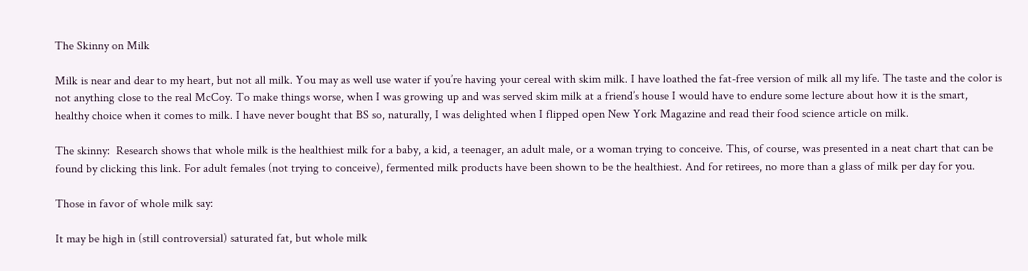The Skinny on Milk

Milk is near and dear to my heart, but not all milk. You may as well use water if you’re having your cereal with skim milk. I have loathed the fat-free version of milk all my life. The taste and the color is not anything close to the real McCoy. To make things worse, when I was growing up and was served skim milk at a friend’s house I would have to endure some lecture about how it is the smart, healthy choice when it comes to milk. I have never bought that BS so, naturally, I was delighted when I flipped open New York Magazine and read their food science article on milk.

The skinny:  Research shows that whole milk is the healthiest milk for a baby, a kid, a teenager, an adult male, or a woman trying to conceive. This, of course, was presented in a neat chart that can be found by clicking this link. For adult females (not trying to conceive), fermented milk products have been shown to be the healthiest. And for retirees, no more than a glass of milk per day for you.

Those in favor of whole milk say:

It may be high in (still controversial) saturated fat, but whole milk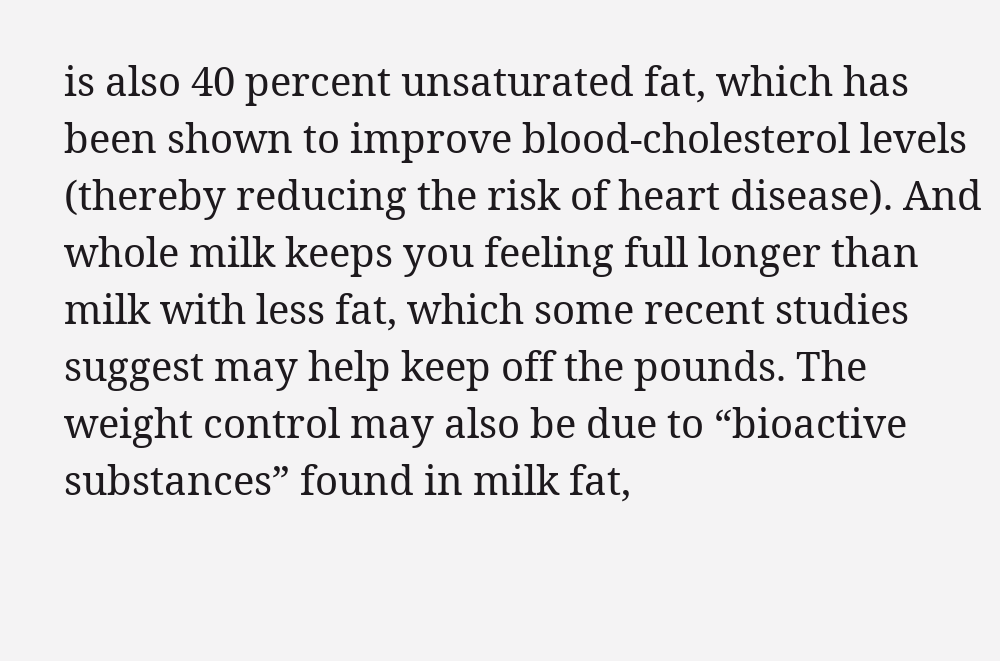is also 40 percent unsaturated fat, which has been shown to improve blood-cholesterol levels (thereby reducing the risk of heart disease). And whole milk keeps you feeling full longer than milk with less fat, which some recent studies suggest may help keep off the pounds. The weight control may also be due to “bioactive substances” found in milk fat,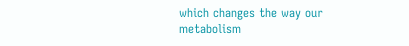which changes the way our metabolism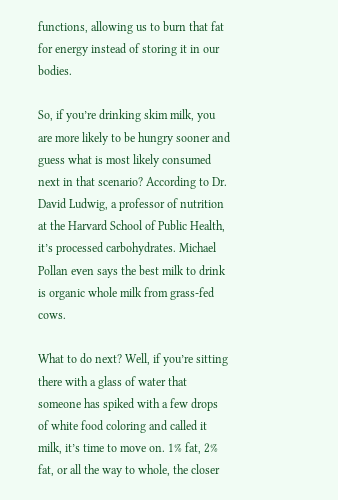functions, allowing us to burn that fat for energy instead of storing it in our bodies.

So, if you’re drinking skim milk, you are more likely to be hungry sooner and guess what is most likely consumed next in that scenario? According to Dr. David Ludwig, a professor of nutrition at the Harvard School of Public Health, it’s processed carbohydrates. Michael Pollan even says the best milk to drink is organic whole milk from grass-fed cows.

What to do next? Well, if you’re sitting there with a glass of water that someone has spiked with a few drops of white food coloring and called it milk, it’s time to move on. 1% fat, 2% fat, or all the way to whole, the closer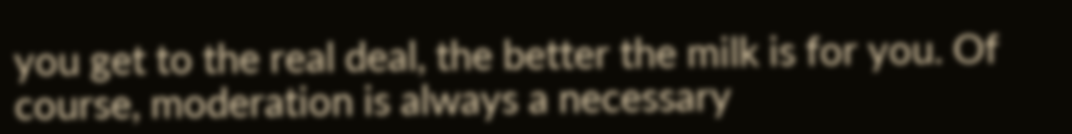you get to the real deal, the better the milk is for you. Of course, moderation is always a necessary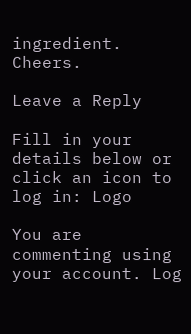ingredient. Cheers.

Leave a Reply

Fill in your details below or click an icon to log in: Logo

You are commenting using your account. Log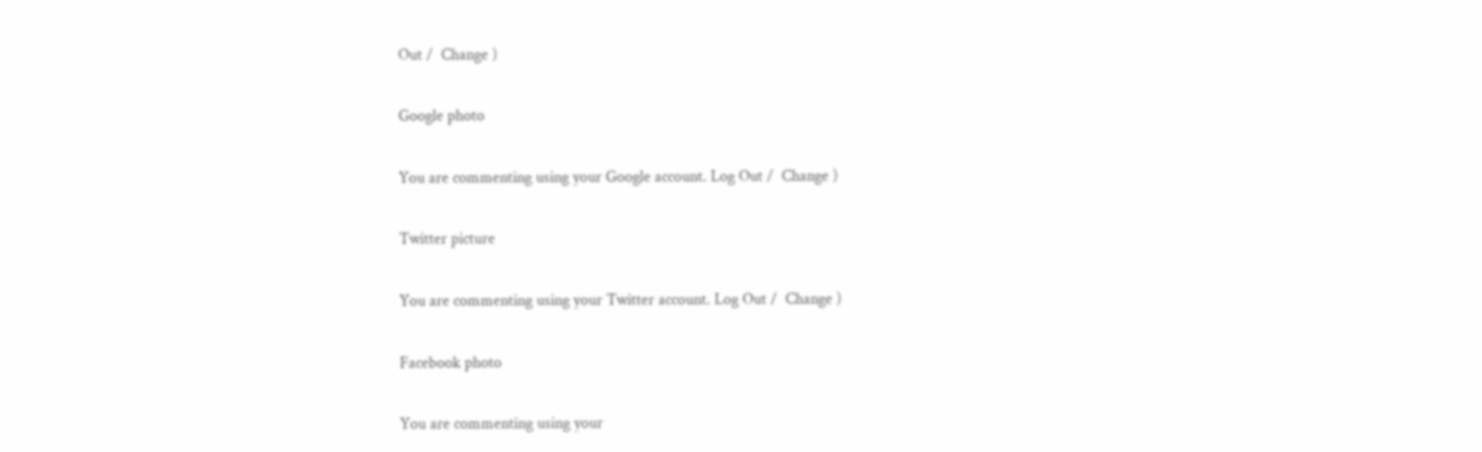Out /  Change )

Google photo

You are commenting using your Google account. Log Out /  Change )

Twitter picture

You are commenting using your Twitter account. Log Out /  Change )

Facebook photo

You are commenting using your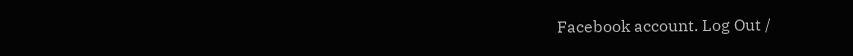Facebook account. Log Out /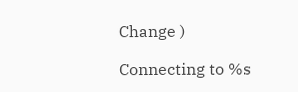Change )

Connecting to %s